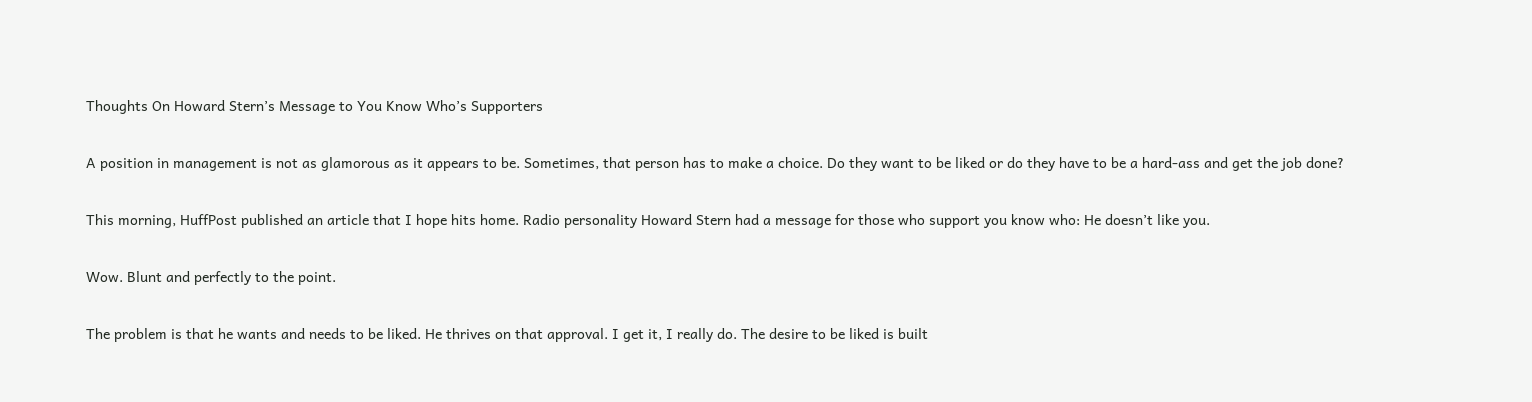Thoughts On Howard Stern’s Message to You Know Who’s Supporters

A position in management is not as glamorous as it appears to be. Sometimes, that person has to make a choice. Do they want to be liked or do they have to be a hard-ass and get the job done?

This morning, HuffPost published an article that I hope hits home. Radio personality Howard Stern had a message for those who support you know who: He doesn’t like you.

Wow. Blunt and perfectly to the point.

The problem is that he wants and needs to be liked. He thrives on that approval. I get it, I really do. The desire to be liked is built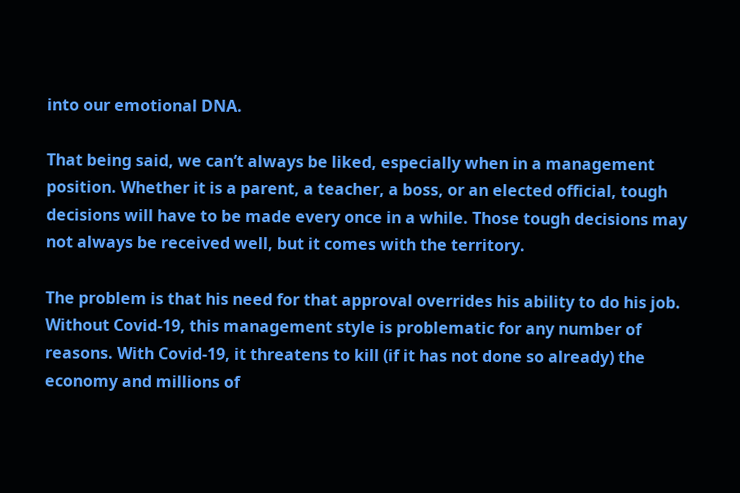into our emotional DNA.

That being said, we can’t always be liked, especially when in a management position. Whether it is a parent, a teacher, a boss, or an elected official, tough decisions will have to be made every once in a while. Those tough decisions may not always be received well, but it comes with the territory.

The problem is that his need for that approval overrides his ability to do his job. Without Covid-19, this management style is problematic for any number of reasons. With Covid-19, it threatens to kill (if it has not done so already) the economy and millions of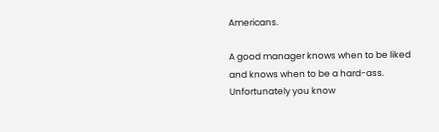Americans.

A good manager knows when to be liked and knows when to be a hard-ass. Unfortunately you know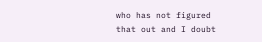who has not figured that out and I doubt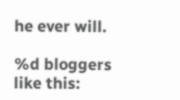he ever will.

%d bloggers like this: